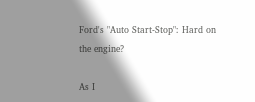Ford's "Auto Start-Stop": Hard on the engine?

As I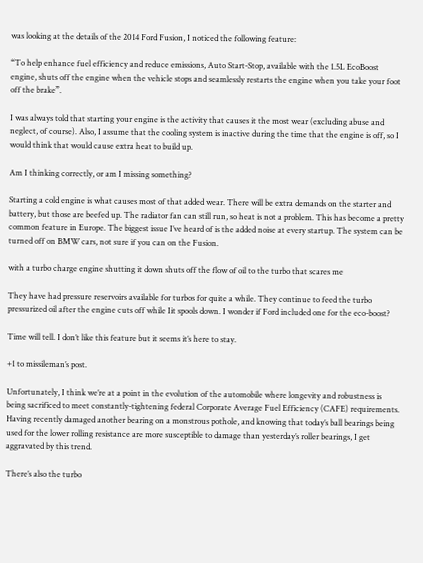was looking at the details of the 2014 Ford Fusion, I noticed the following feature:

“To help enhance fuel efficiency and reduce emissions, Auto Start-Stop, available with the 1.5L EcoBoost engine, shuts off the engine when the vehicle stops and seamlessly restarts the engine when you take your foot off the brake”.

I was always told that starting your engine is the activity that causes it the most wear (excluding abuse and neglect, of course). Also, I assume that the cooling system is inactive during the time that the engine is off, so I would think that would cause extra heat to build up.

Am I thinking correctly, or am I missing something?

Starting a cold engine is what causes most of that added wear. There will be extra demands on the starter and battery, but those are beefed up. The radiator fan can still run, so heat is not a problem. This has become a pretty common feature in Europe. The biggest issue I’ve heard of is the added noise at every startup. The system can be turned off on BMW cars, not sure if you can on the Fusion.

with a turbo charge engine shutting it down shuts off the flow of oil to the turbo that scares me

They have had pressure reservoirs available for turbos for quite a while. They continue to feed the turbo pressurized oil after the engine cuts off while Iit spools down. I wonder if Ford included one for the eco-boost?

Time will tell. I don’t like this feature but it seems it’s here to stay.

+1 to missileman’s post.

Unfortunately, I think we’re at a point in the evolution of the automobile where longevity and robustness is being sacrificed to meet constantly-tightening federal Corporate Average Fuel Efficiency (CAFE) requirements. Having recently damaged another bearing on a monstrous pothole, and knowing that today’s ball bearings being used for the lower rolling resistance are more susceptible to damage than yesterday’s roller bearings, I get aggravated by this trend.

There’s also the turbo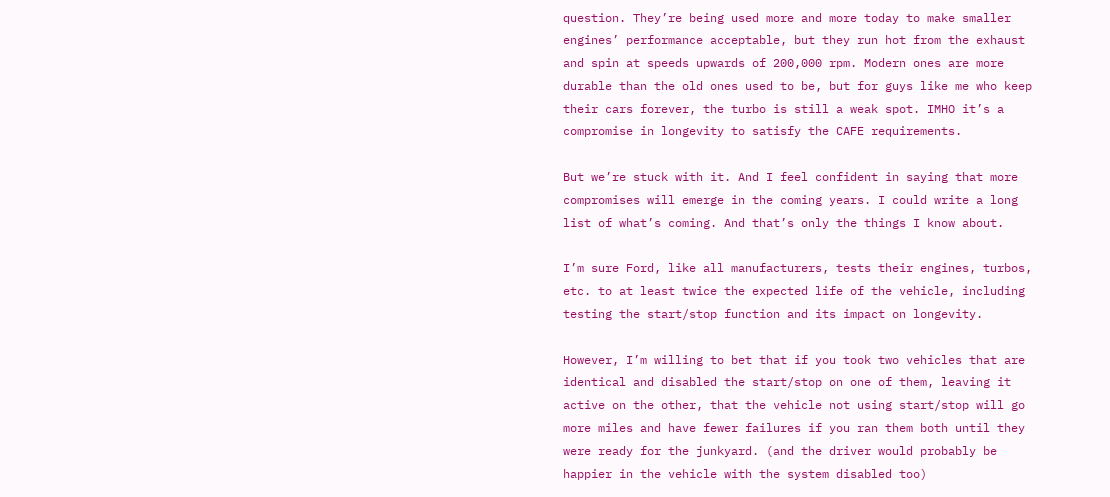question. They’re being used more and more today to make smaller engines’ performance acceptable, but they run hot from the exhaust and spin at speeds upwards of 200,000 rpm. Modern ones are more durable than the old ones used to be, but for guys like me who keep their cars forever, the turbo is still a weak spot. IMHO it’s a compromise in longevity to satisfy the CAFE requirements.

But we’re stuck with it. And I feel confident in saying that more compromises will emerge in the coming years. I could write a long list of what’s coming. And that’s only the things I know about.

I’m sure Ford, like all manufacturers, tests their engines, turbos, etc. to at least twice the expected life of the vehicle, including testing the start/stop function and its impact on longevity.

However, I’m willing to bet that if you took two vehicles that are identical and disabled the start/stop on one of them, leaving it active on the other, that the vehicle not using start/stop will go more miles and have fewer failures if you ran them both until they were ready for the junkyard. (and the driver would probably be happier in the vehicle with the system disabled too)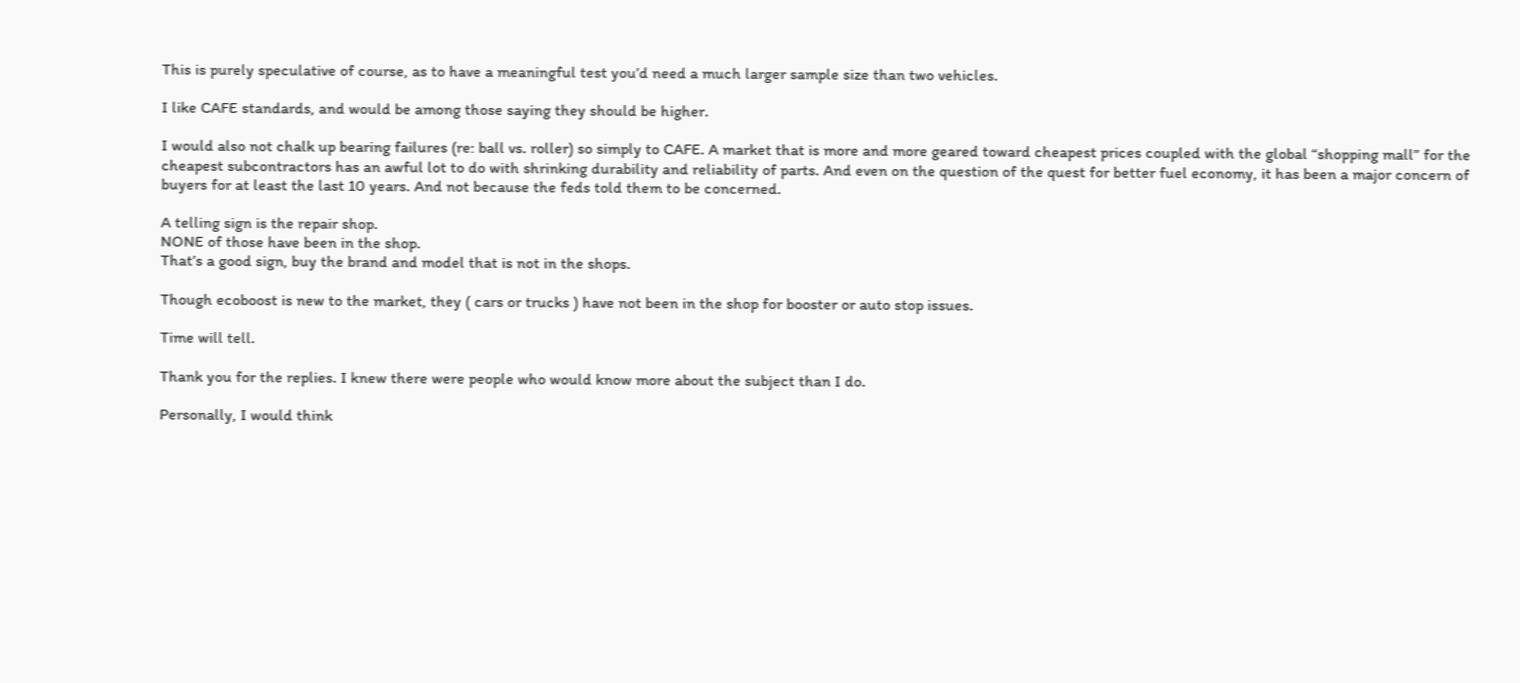This is purely speculative of course, as to have a meaningful test you’d need a much larger sample size than two vehicles.

I like CAFE standards, and would be among those saying they should be higher.

I would also not chalk up bearing failures (re: ball vs. roller) so simply to CAFE. A market that is more and more geared toward cheapest prices coupled with the global “shopping mall” for the cheapest subcontractors has an awful lot to do with shrinking durability and reliability of parts. And even on the question of the quest for better fuel economy, it has been a major concern of buyers for at least the last 10 years. And not because the feds told them to be concerned.

A telling sign is the repair shop.
NONE of those have been in the shop.
That’s a good sign, buy the brand and model that is not in the shops.

Though ecoboost is new to the market, they ( cars or trucks ) have not been in the shop for booster or auto stop issues.

Time will tell.

Thank you for the replies. I knew there were people who would know more about the subject than I do.

Personally, I would think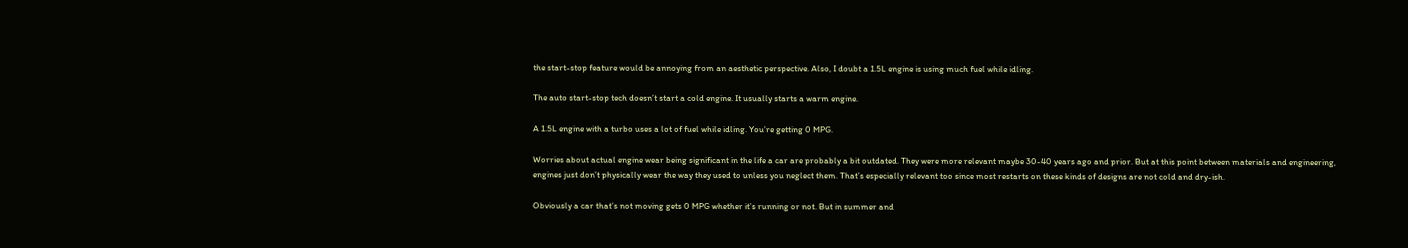the start-stop feature would be annoying from an aesthetic perspective. Also, I doubt a 1.5L engine is using much fuel while idling.

The auto start-stop tech doesn’t start a cold engine. It usually starts a warm engine.

A 1.5L engine with a turbo uses a lot of fuel while idling. You’re getting 0 MPG.

Worries about actual engine wear being significant in the life a car are probably a bit outdated. They were more relevant maybe 30-40 years ago and prior. But at this point between materials and engineering, engines just don’t physically wear the way they used to unless you neglect them. That’s especially relevant too since most restarts on these kinds of designs are not cold and dry-ish.

Obviously a car that’s not moving gets 0 MPG whether it’s running or not. But in summer and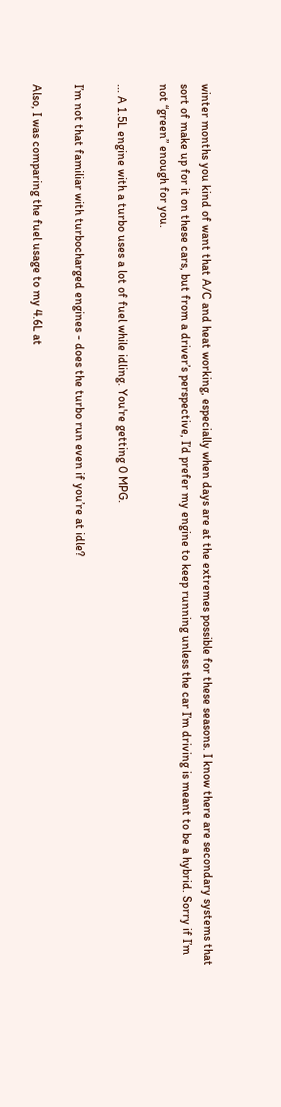winter months you kind of want that A/C and heat working, especially when days are at the extremes possible for these seasons. I know there are secondary systems that sort of make up for it on these cars, but from a driver’s perspective, I’d prefer my engine to keep running unless the car I’m driving is meant to be a hybrid. Sorry if I’m not “green” enough for you.

... A 1.5L engine with a turbo uses a lot of fuel while idling. You're getting 0 MPG.

I’m not that familiar with turbocharged engines - does the turbo run even if you’re at idle?

Also, I was comparing the fuel usage to my 4.6L at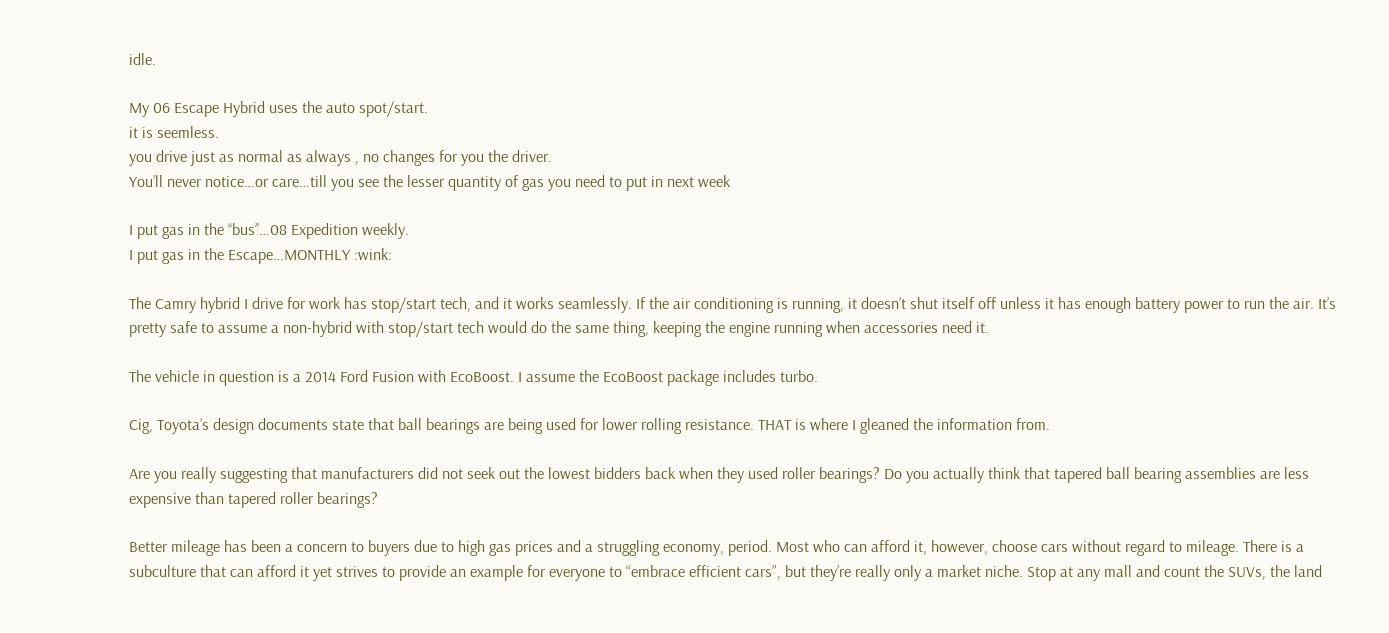idle.

My 06 Escape Hybrid uses the auto spot/start.
it is seemless.
you drive just as normal as always , no changes for you the driver.
You’ll never notice…or care…till you see the lesser quantity of gas you need to put in next week

I put gas in the ‘‘bus’’…08 Expedition weekly.
I put gas in the Escape…MONTHLY :wink:

The Camry hybrid I drive for work has stop/start tech, and it works seamlessly. If the air conditioning is running, it doesn’t shut itself off unless it has enough battery power to run the air. It’s pretty safe to assume a non-hybrid with stop/start tech would do the same thing, keeping the engine running when accessories need it.

The vehicle in question is a 2014 Ford Fusion with EcoBoost. I assume the EcoBoost package includes turbo.

Cig, Toyota’s design documents state that ball bearings are being used for lower rolling resistance. THAT is where I gleaned the information from.

Are you really suggesting that manufacturers did not seek out the lowest bidders back when they used roller bearings? Do you actually think that tapered ball bearing assemblies are less expensive than tapered roller bearings?

Better mileage has been a concern to buyers due to high gas prices and a struggling economy, period. Most who can afford it, however, choose cars without regard to mileage. There is a subculture that can afford it yet strives to provide an example for everyone to “embrace efficient cars”, but they’re really only a market niche. Stop at any mall and count the SUVs, the land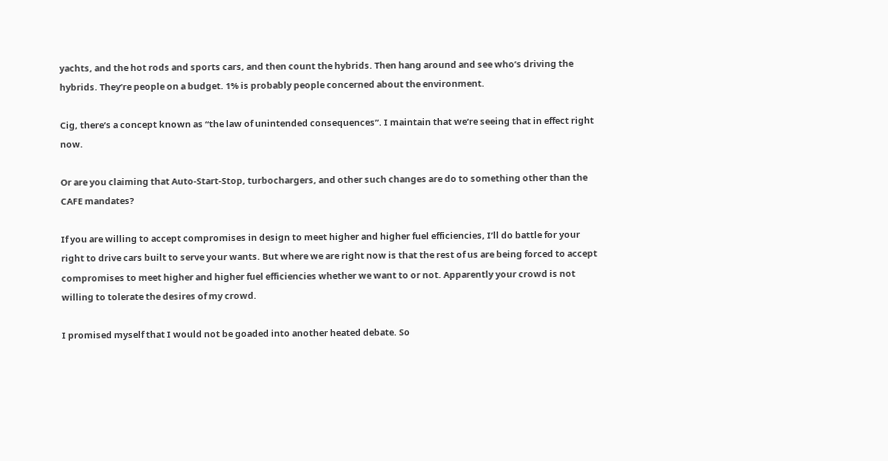yachts, and the hot rods and sports cars, and then count the hybrids. Then hang around and see who’s driving the hybrids. They’re people on a budget. 1% is probably people concerned about the environment.

Cig, there’s a concept known as “the law of unintended consequences”. I maintain that we’re seeing that in effect right now.

Or are you claiming that Auto-Start-Stop, turbochargers, and other such changes are do to something other than the CAFE mandates?

If you are willing to accept compromises in design to meet higher and higher fuel efficiencies, I’ll do battle for your right to drive cars built to serve your wants. But where we are right now is that the rest of us are being forced to accept compromises to meet higher and higher fuel efficiencies whether we want to or not. Apparently your crowd is not willing to tolerate the desires of my crowd.

I promised myself that I would not be goaded into another heated debate. So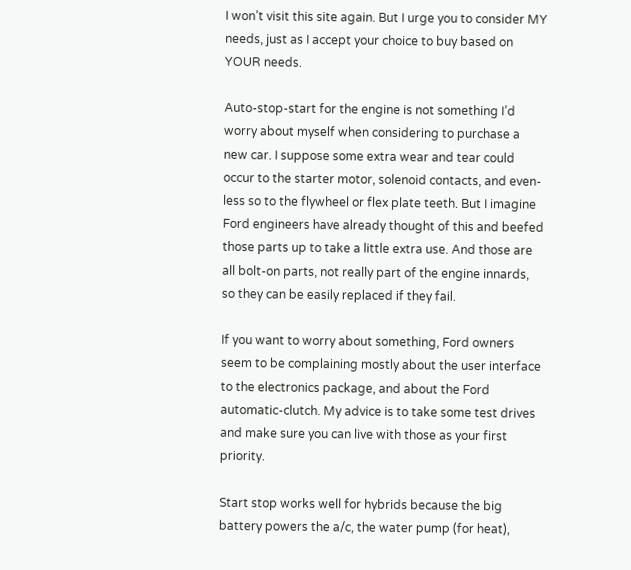I won’t visit this site again. But I urge you to consider MY needs, just as I accept your choice to buy based on YOUR needs.

Auto-stop-start for the engine is not something I’d worry about myself when considering to purchase a new car. I suppose some extra wear and tear could occur to the starter motor, solenoid contacts, and even-less so to the flywheel or flex plate teeth. But I imagine Ford engineers have already thought of this and beefed those parts up to take a little extra use. And those are all bolt-on parts, not really part of the engine innards, so they can be easily replaced if they fail.

If you want to worry about something, Ford owners seem to be complaining mostly about the user interface to the electronics package, and about the Ford automatic-clutch. My advice is to take some test drives and make sure you can live with those as your first priority.

Start stop works well for hybrids because the big battery powers the a/c, the water pump (for heat),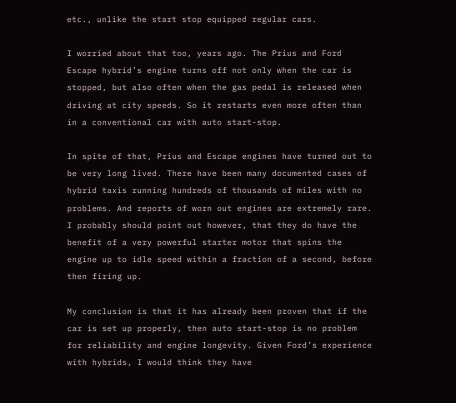etc., unlike the start stop equipped regular cars.

I worried about that too, years ago. The Prius and Ford Escape hybrid’s engine turns off not only when the car is stopped, but also often when the gas pedal is released when driving at city speeds. So it restarts even more often than in a conventional car with auto start-stop.

In spite of that, Prius and Escape engines have turned out to be very long lived. There have been many documented cases of hybrid taxis running hundreds of thousands of miles with no problems. And reports of worn out engines are extremely rare. I probably should point out however, that they do have the benefit of a very powerful starter motor that spins the engine up to idle speed within a fraction of a second, before then firing up.

My conclusion is that it has already been proven that if the car is set up properly, then auto start-stop is no problem for reliability and engine longevity. Given Ford’s experience with hybrids, I would think they have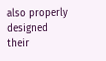also properly designed their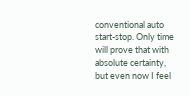conventional auto start-stop. Only time will prove that with absolute certainty, but even now I feel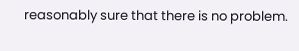reasonably sure that there is no problem.